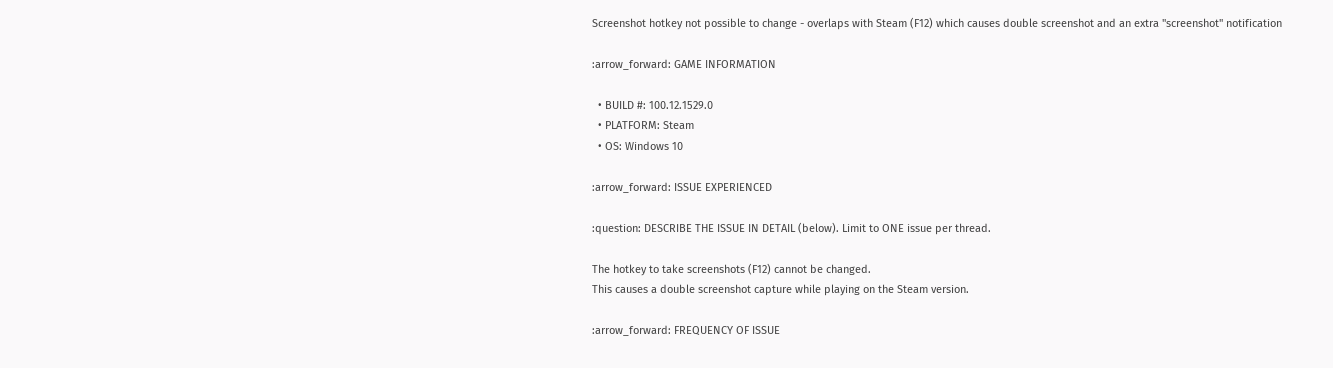Screenshot hotkey not possible to change - overlaps with Steam (F12) which causes double screenshot and an extra "screenshot" notification

:arrow_forward: GAME INFORMATION

  • BUILD #: 100.12.1529.0
  • PLATFORM: Steam
  • OS: Windows 10

:arrow_forward: ISSUE EXPERIENCED

:question: DESCRIBE THE ISSUE IN DETAIL (below). Limit to ONE issue per thread.

The hotkey to take screenshots (F12) cannot be changed.
This causes a double screenshot capture while playing on the Steam version.

:arrow_forward: FREQUENCY OF ISSUE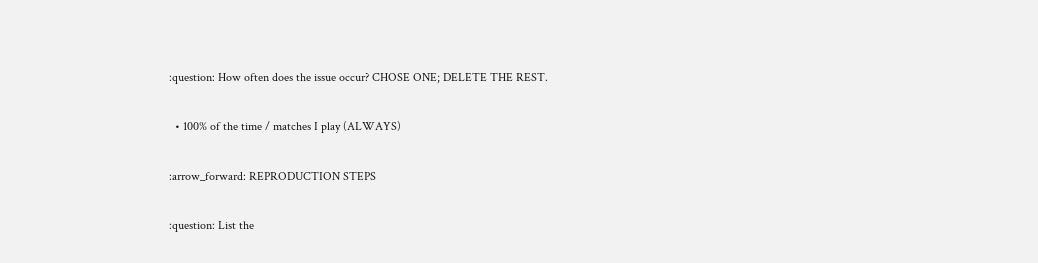:question: How often does the issue occur? CHOSE ONE; DELETE THE REST.

  • 100% of the time / matches I play (ALWAYS)

:arrow_forward: REPRODUCTION STEPS

:question: List the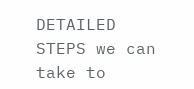DETAILED STEPS we can take to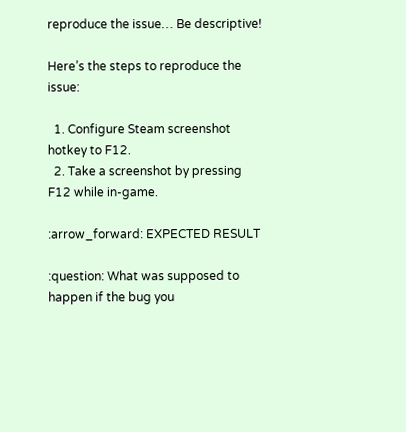reproduce the issue… Be descriptive!

Here’s the steps to reproduce the issue:

  1. Configure Steam screenshot hotkey to F12.
  2. Take a screenshot by pressing F12 while in-game.

:arrow_forward: EXPECTED RESULT

:question: What was supposed to happen if the bug you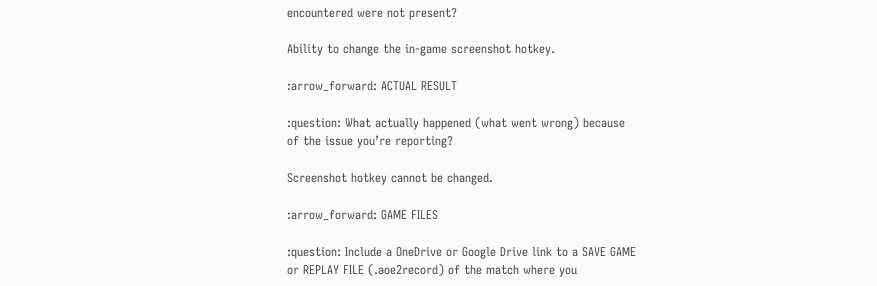encountered were not present?

Ability to change the in-game screenshot hotkey.

:arrow_forward: ACTUAL RESULT

:question: What actually happened (what went wrong) because of the issue you’re reporting?

Screenshot hotkey cannot be changed.

:arrow_forward: GAME FILES

:question: Include a OneDrive or Google Drive link to a SAVE GAME or REPLAY FILE (.aoe2record) of the match where you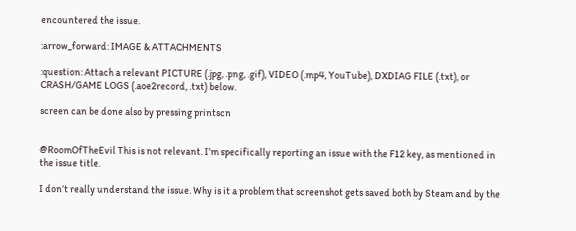encountered the issue.

:arrow_forward: IMAGE & ATTACHMENTS

:question: Attach a relevant PICTURE (.jpg, .png, .gif), VIDEO (.mp4, YouTube), DXDIAG FILE (.txt), or CRASH/GAME LOGS (.aoe2record, .txt) below.

screen can be done also by pressing printscn


@RoomOfTheEvil This is not relevant. I’m specifically reporting an issue with the F12 key, as mentioned in the issue title.

I don’t really understand the issue. Why is it a problem that screenshot gets saved both by Steam and by the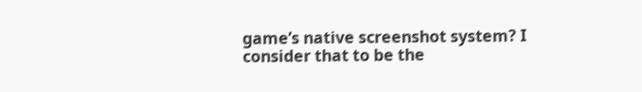game’s native screenshot system? I consider that to be the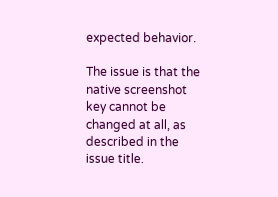expected behavior.

The issue is that the native screenshot key cannot be changed at all, as described in the issue title.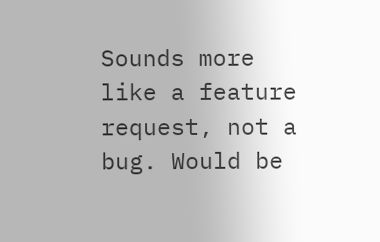Sounds more like a feature request, not a bug. Would be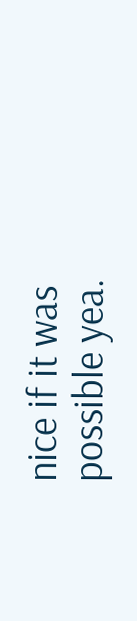nice if it was possible yea.